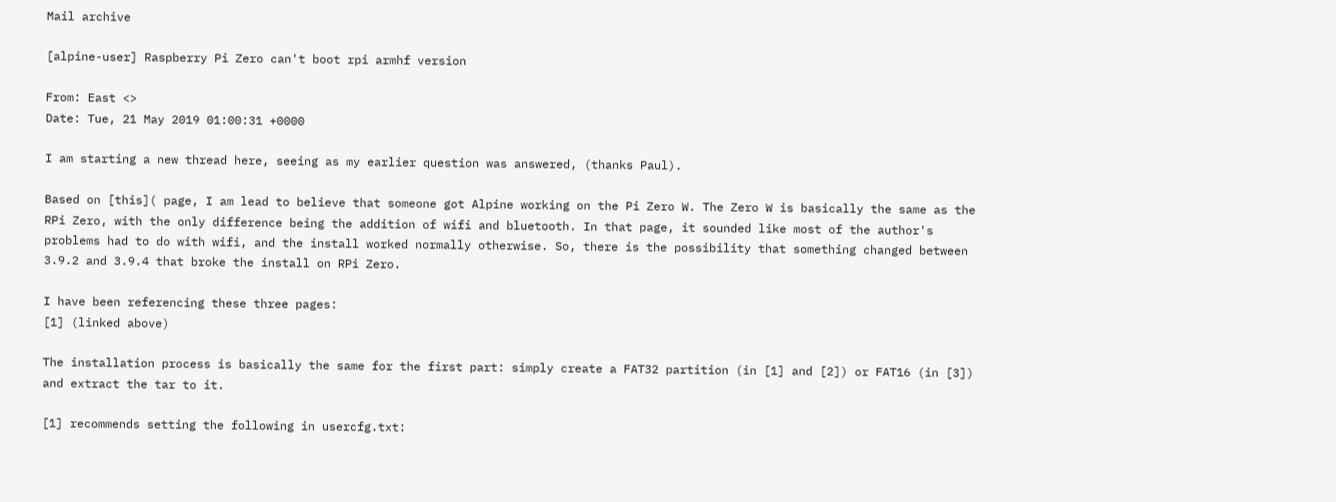Mail archive

[alpine-user] Raspberry Pi Zero can't boot rpi armhf version

From: East <>
Date: Tue, 21 May 2019 01:00:31 +0000

I am starting a new thread here, seeing as my earlier question was answered, (thanks Paul).

Based on [this]( page, I am lead to believe that someone got Alpine working on the Pi Zero W. The Zero W is basically the same as the RPi Zero, with the only difference being the addition of wifi and bluetooth. In that page, it sounded like most of the author's problems had to do with wifi, and the install worked normally otherwise. So, there is the possibility that something changed between 3.9.2 and 3.9.4 that broke the install on RPi Zero.

I have been referencing these three pages:
[1] (linked above)

The installation process is basically the same for the first part: simply create a FAT32 partition (in [1] and [2]) or FAT16 (in [3]) and extract the tar to it.

[1] recommends setting the following in usercfg.txt: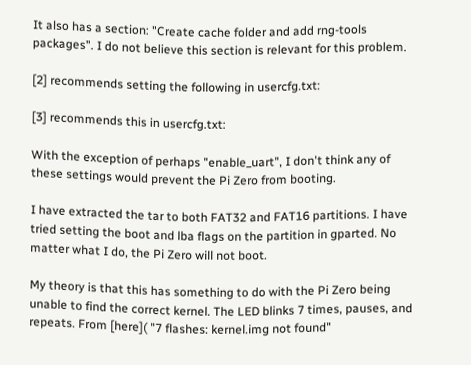It also has a section: "Create cache folder and add rng-tools packages". I do not believe this section is relevant for this problem.

[2] recommends setting the following in usercfg.txt:

[3] recommends this in usercfg.txt:

With the exception of perhaps "enable_uart", I don't think any of these settings would prevent the Pi Zero from booting.

I have extracted the tar to both FAT32 and FAT16 partitions. I have tried setting the boot and lba flags on the partition in gparted. No matter what I do, the Pi Zero will not boot.

My theory is that this has something to do with the Pi Zero being unable to find the correct kernel. The LED blinks 7 times, pauses, and repeats. From [here]( "7 flashes: kernel.img not found"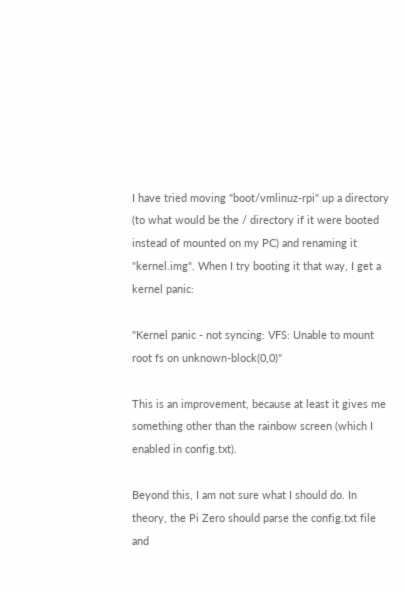I have tried moving "boot/vmlinuz-rpi" up a directory (to what would be the / directory if it were booted instead of mounted on my PC) and renaming it "kernel.img". When I try booting it that way, I get a kernel panic:

"Kernel panic - not syncing: VFS: Unable to mount root fs on unknown-block(0,0)"

This is an improvement, because at least it gives me something other than the rainbow screen (which I enabled in config.txt).

Beyond this, I am not sure what I should do. In theory, the Pi Zero should parse the config.txt file and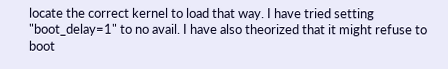locate the correct kernel to load that way. I have tried setting "boot_delay=1" to no avail. I have also theorized that it might refuse to boot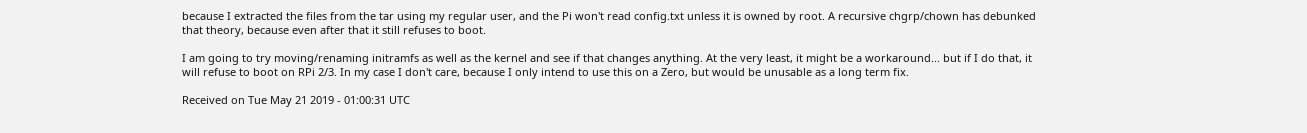because I extracted the files from the tar using my regular user, and the Pi won't read config.txt unless it is owned by root. A recursive chgrp/chown has debunked that theory, because even after that it still refuses to boot.

I am going to try moving/renaming initramfs as well as the kernel and see if that changes anything. At the very least, it might be a workaround... but if I do that, it will refuse to boot on RPi 2/3. In my case I don't care, because I only intend to use this on a Zero, but would be unusable as a long term fix.

Received on Tue May 21 2019 - 01:00:31 UTC